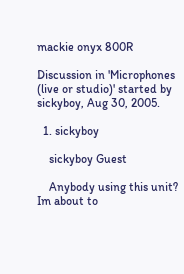mackie onyx 800R

Discussion in 'Microphones (live or studio)' started by sickyboy, Aug 30, 2005.

  1. sickyboy

    sickyboy Guest

    Anybody using this unit? Im about to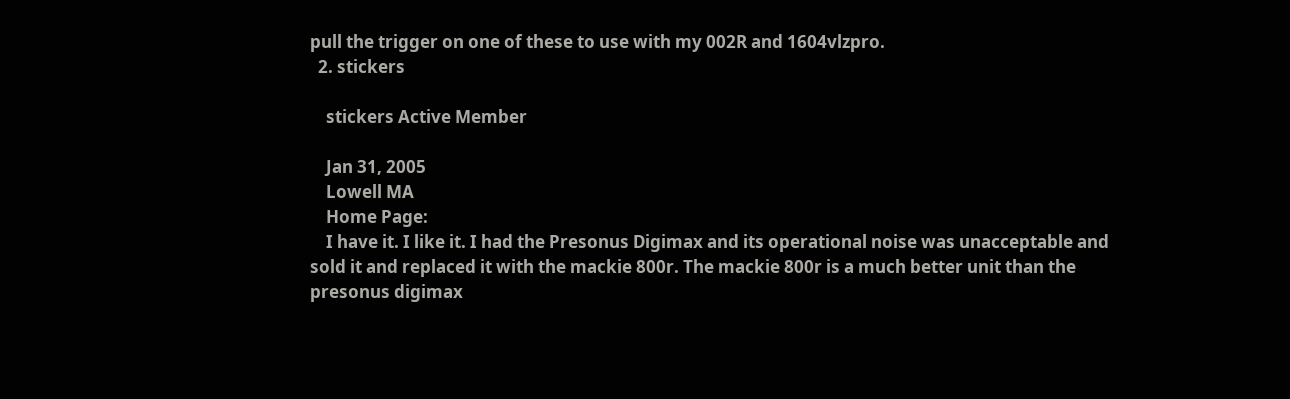pull the trigger on one of these to use with my 002R and 1604vlzpro.
  2. stickers

    stickers Active Member

    Jan 31, 2005
    Lowell MA
    Home Page:
    I have it. I like it. I had the Presonus Digimax and its operational noise was unacceptable and sold it and replaced it with the mackie 800r. The mackie 800r is a much better unit than the presonus digimax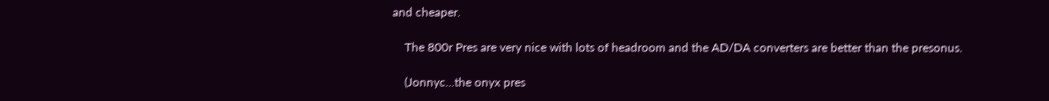and cheaper.

    The 800r Pres are very nice with lots of headroom and the AD/DA converters are better than the presonus.

    (Jonnyc...the onyx pres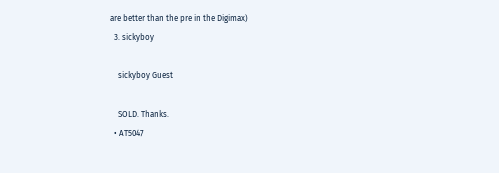are better than the pre in the Digimax)
  3. sickyboy

    sickyboy Guest

    SOLD. Thanks.
  • AT5047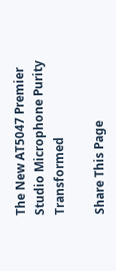The New AT5047 Premier Studio Microphone Purity Transformed

Share This Page